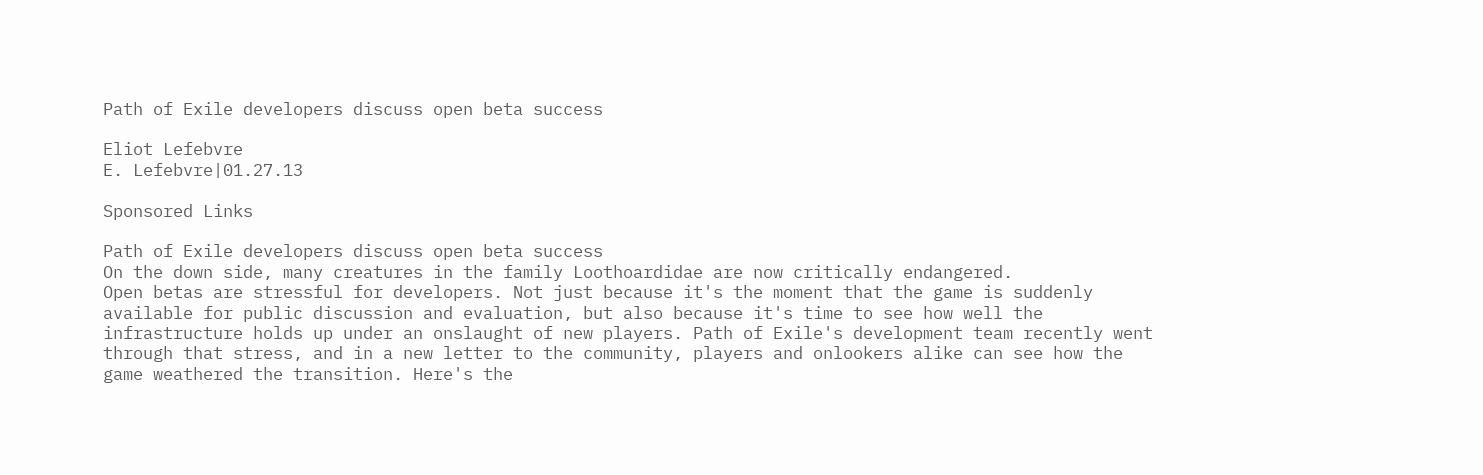Path of Exile developers discuss open beta success

Eliot Lefebvre
E. Lefebvre|01.27.13

Sponsored Links

Path of Exile developers discuss open beta success
On the down side, many creatures in the family Loothoardidae are now critically endangered.
Open betas are stressful for developers. Not just because it's the moment that the game is suddenly available for public discussion and evaluation, but also because it's time to see how well the infrastructure holds up under an onslaught of new players. Path of Exile's development team recently went through that stress, and in a new letter to the community, players and onlookers alike can see how the game weathered the transition. Here's the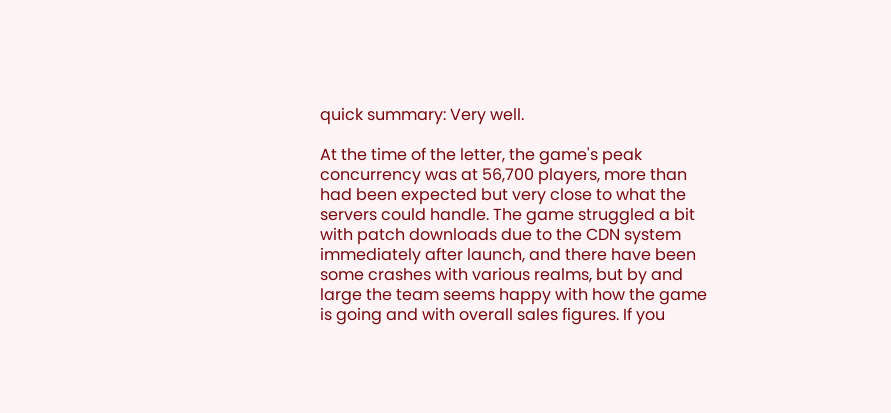quick summary: Very well.

At the time of the letter, the game's peak concurrency was at 56,700 players, more than had been expected but very close to what the servers could handle. The game struggled a bit with patch downloads due to the CDN system immediately after launch, and there have been some crashes with various realms, but by and large the team seems happy with how the game is going and with overall sales figures. If you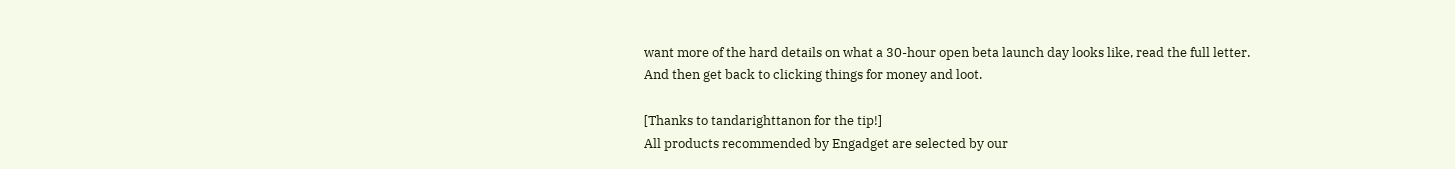want more of the hard details on what a 30-hour open beta launch day looks like, read the full letter. And then get back to clicking things for money and loot.

[Thanks to tandarighttanon for the tip!]
All products recommended by Engadget are selected by our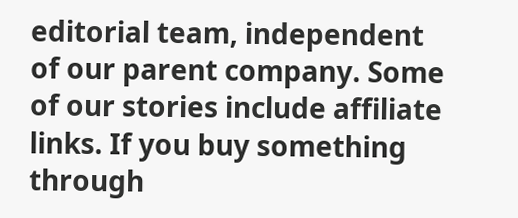editorial team, independent of our parent company. Some of our stories include affiliate links. If you buy something through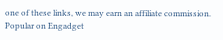one of these links, we may earn an affiliate commission.
Popular on Engadget